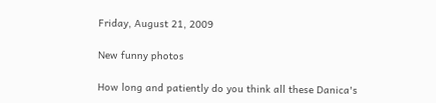Friday, August 21, 2009

New funny photos

How long and patiently do you think all these Danica's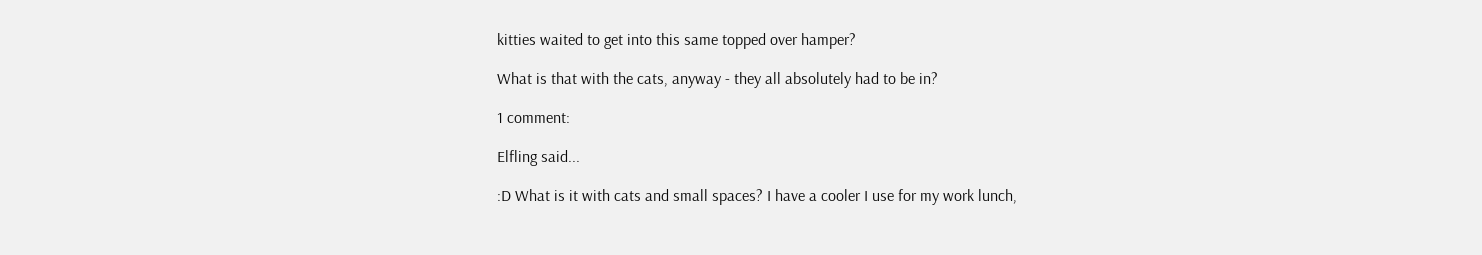kitties waited to get into this same topped over hamper?

What is that with the cats, anyway - they all absolutely had to be in?

1 comment:

Elfling said...

:D What is it with cats and small spaces? I have a cooler I use for my work lunch,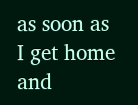as soon as I get home and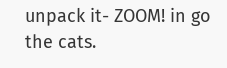unpack it- ZOOM! in go the cats.